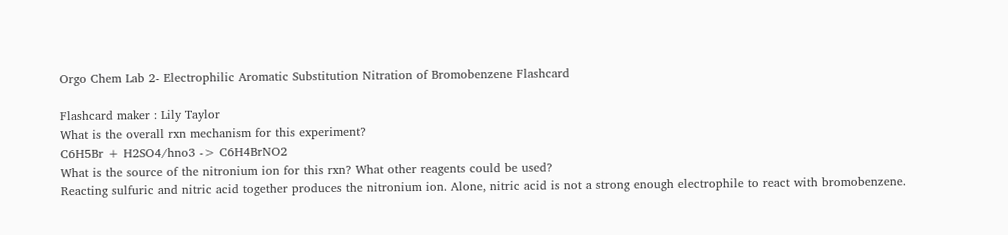Orgo Chem Lab 2- Electrophilic Aromatic Substitution Nitration of Bromobenzene Flashcard

Flashcard maker : Lily Taylor
What is the overall rxn mechanism for this experiment?
C6H5Br + H2SO4/hno3 -> C6H4BrNO2
What is the source of the nitronium ion for this rxn? What other reagents could be used?
Reacting sulfuric and nitric acid together produces the nitronium ion. Alone, nitric acid is not a strong enough electrophile to react with bromobenzene.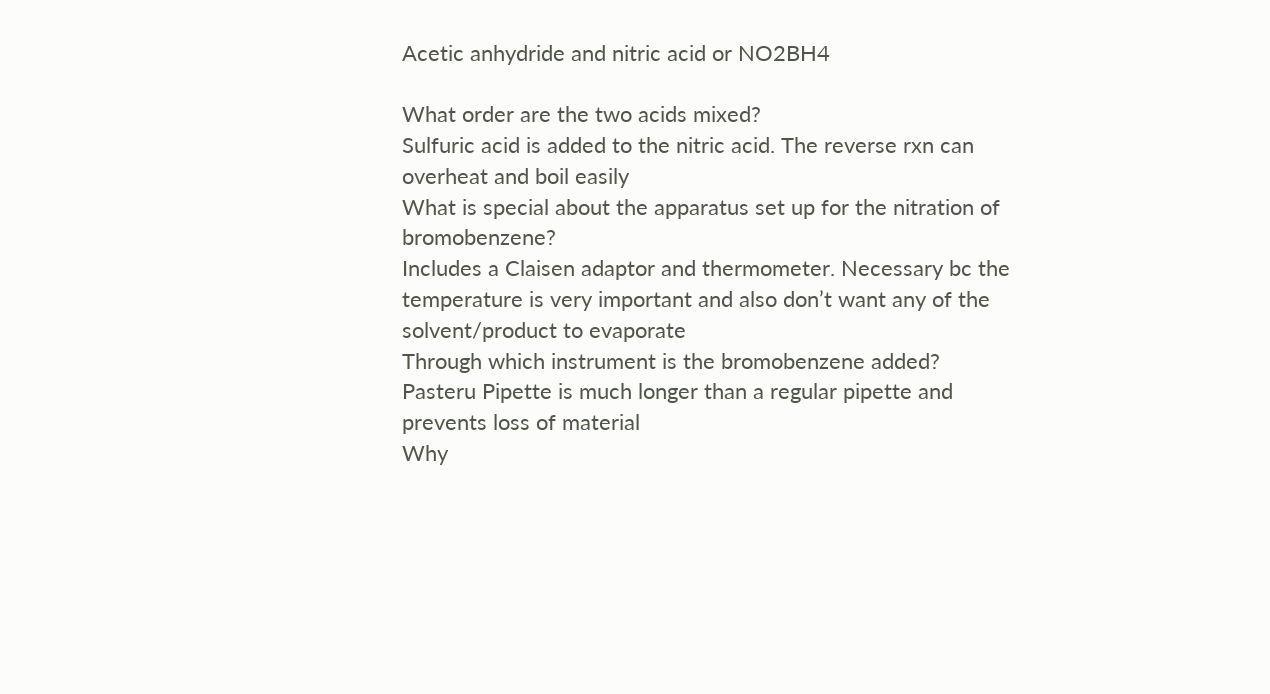Acetic anhydride and nitric acid or NO2BH4

What order are the two acids mixed?
Sulfuric acid is added to the nitric acid. The reverse rxn can overheat and boil easily
What is special about the apparatus set up for the nitration of bromobenzene?
Includes a Claisen adaptor and thermometer. Necessary bc the temperature is very important and also don’t want any of the solvent/product to evaporate
Through which instrument is the bromobenzene added?
Pasteru Pipette is much longer than a regular pipette and prevents loss of material
Why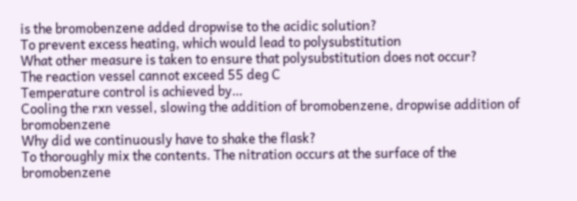is the bromobenzene added dropwise to the acidic solution?
To prevent excess heating, which would lead to polysubstitution
What other measure is taken to ensure that polysubstitution does not occur?
The reaction vessel cannot exceed 55 deg C
Temperature control is achieved by…
Cooling the rxn vessel, slowing the addition of bromobenzene, dropwise addition of bromobenzene
Why did we continuously have to shake the flask?
To thoroughly mix the contents. The nitration occurs at the surface of the bromobenzene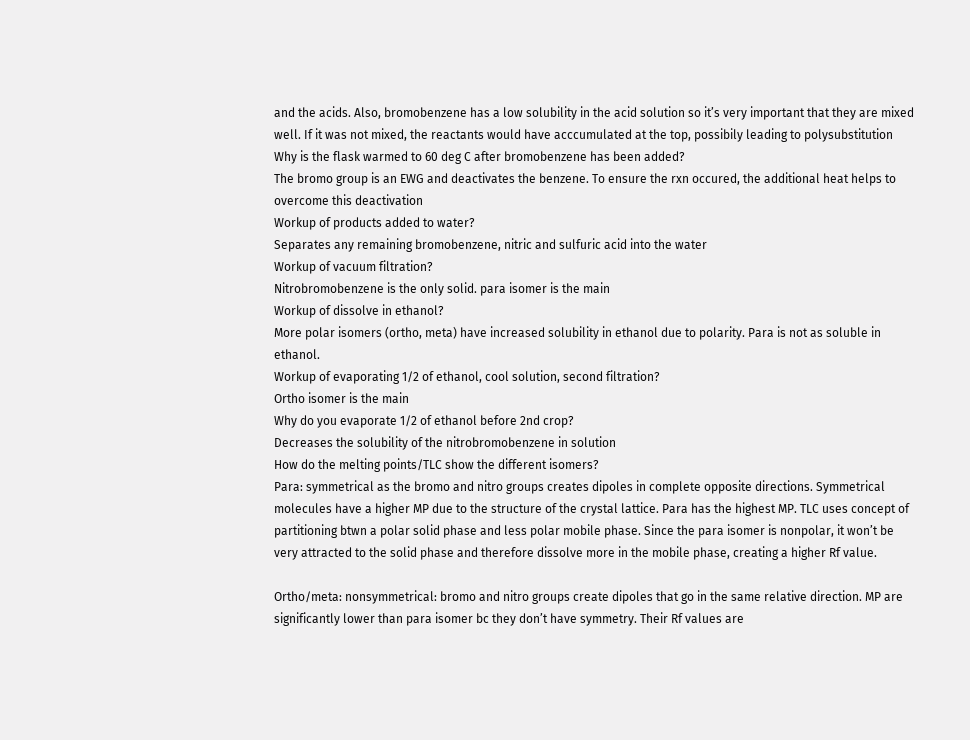and the acids. Also, bromobenzene has a low solubility in the acid solution so it’s very important that they are mixed well. If it was not mixed, the reactants would have acccumulated at the top, possibily leading to polysubstitution
Why is the flask warmed to 60 deg C after bromobenzene has been added?
The bromo group is an EWG and deactivates the benzene. To ensure the rxn occured, the additional heat helps to overcome this deactivation
Workup of products added to water?
Separates any remaining bromobenzene, nitric and sulfuric acid into the water
Workup of vacuum filtration?
Nitrobromobenzene is the only solid. para isomer is the main
Workup of dissolve in ethanol?
More polar isomers (ortho, meta) have increased solubility in ethanol due to polarity. Para is not as soluble in ethanol.
Workup of evaporating 1/2 of ethanol, cool solution, second filtration?
Ortho isomer is the main
Why do you evaporate 1/2 of ethanol before 2nd crop?
Decreases the solubility of the nitrobromobenzene in solution
How do the melting points/TLC show the different isomers?
Para: symmetrical as the bromo and nitro groups creates dipoles in complete opposite directions. Symmetrical molecules have a higher MP due to the structure of the crystal lattice. Para has the highest MP. TLC uses concept of partitioning btwn a polar solid phase and less polar mobile phase. Since the para isomer is nonpolar, it won’t be very attracted to the solid phase and therefore dissolve more in the mobile phase, creating a higher Rf value.

Ortho/meta: nonsymmetrical: bromo and nitro groups create dipoles that go in the same relative direction. MP are significantly lower than para isomer bc they don’t have symmetry. Their Rf values are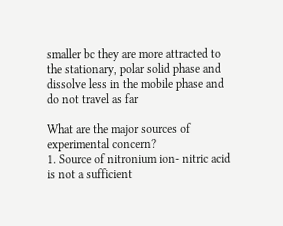smaller bc they are more attracted to the stationary, polar solid phase and dissolve less in the mobile phase and do not travel as far

What are the major sources of experimental concern?
1. Source of nitronium ion- nitric acid is not a sufficient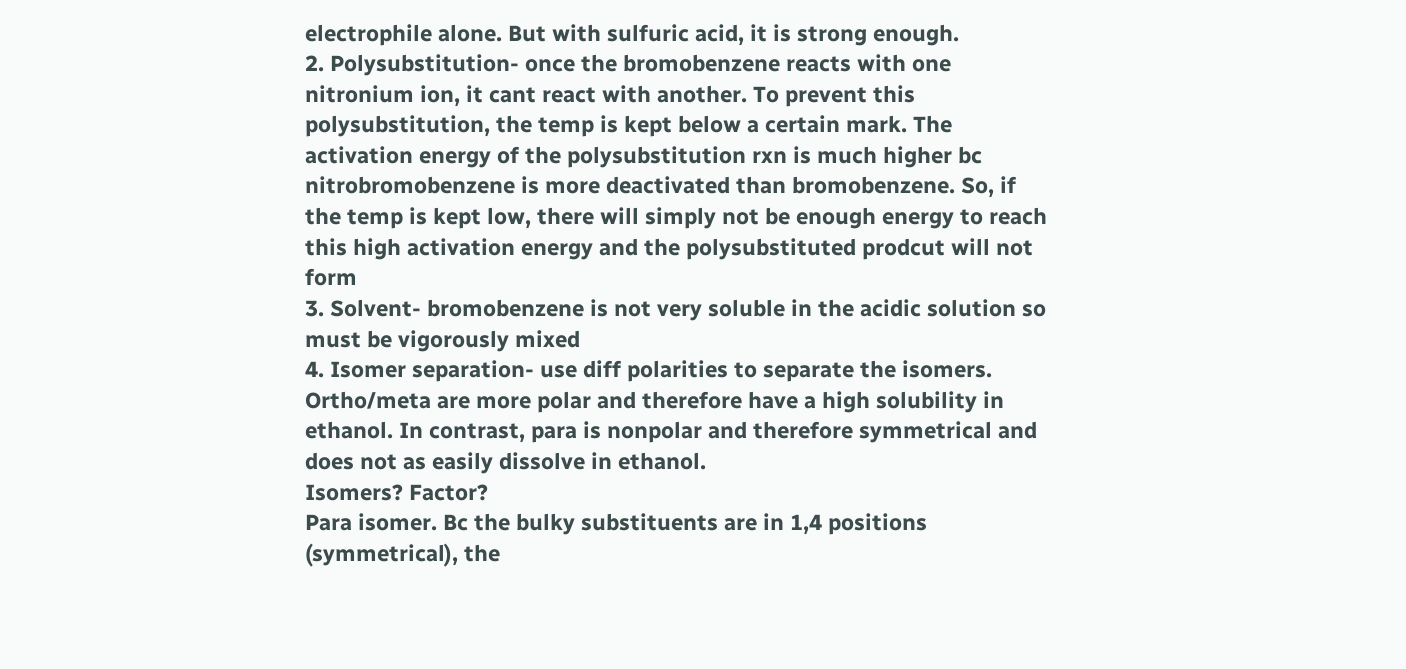electrophile alone. But with sulfuric acid, it is strong enough.
2. Polysubstitution- once the bromobenzene reacts with one nitronium ion, it cant react with another. To prevent this polysubstitution, the temp is kept below a certain mark. The activation energy of the polysubstitution rxn is much higher bc nitrobromobenzene is more deactivated than bromobenzene. So, if the temp is kept low, there will simply not be enough energy to reach this high activation energy and the polysubstituted prodcut will not form
3. Solvent- bromobenzene is not very soluble in the acidic solution so must be vigorously mixed
4. Isomer separation- use diff polarities to separate the isomers. Ortho/meta are more polar and therefore have a high solubility in ethanol. In contrast, para is nonpolar and therefore symmetrical and does not as easily dissolve in ethanol.
Isomers? Factor?
Para isomer. Bc the bulky substituents are in 1,4 positions (symmetrical), the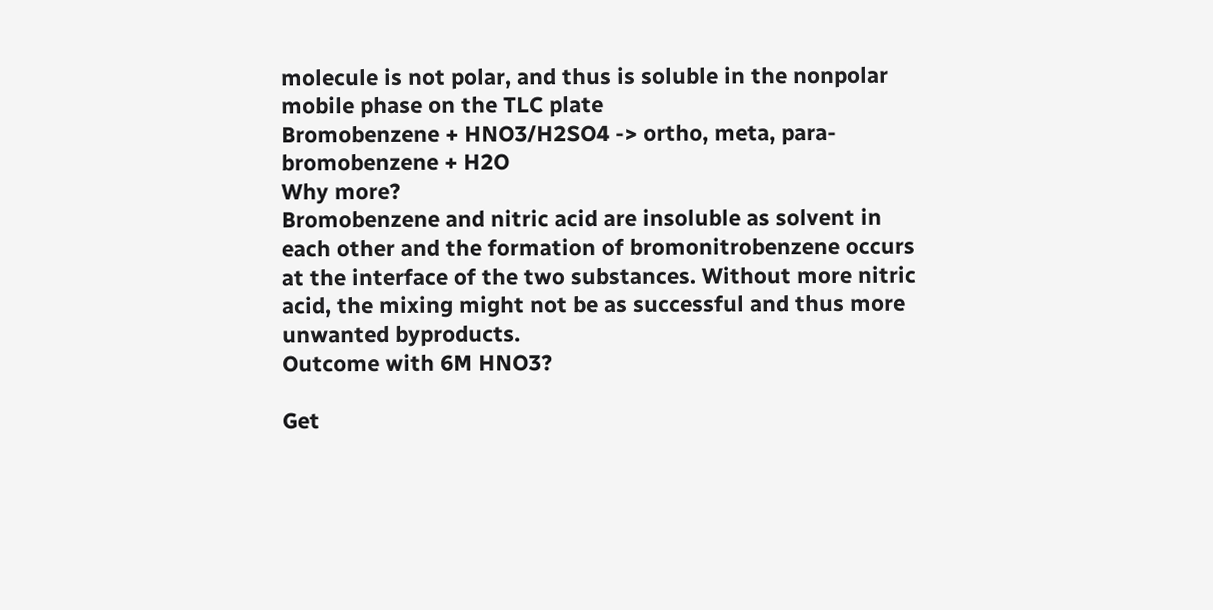molecule is not polar, and thus is soluble in the nonpolar mobile phase on the TLC plate
Bromobenzene + HNO3/H2SO4 -> ortho, meta, para-bromobenzene + H2O
Why more?
Bromobenzene and nitric acid are insoluble as solvent in each other and the formation of bromonitrobenzene occurs at the interface of the two substances. Without more nitric acid, the mixing might not be as successful and thus more unwanted byproducts.
Outcome with 6M HNO3?

Get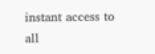instant access to
all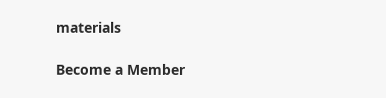materials

Become a Member